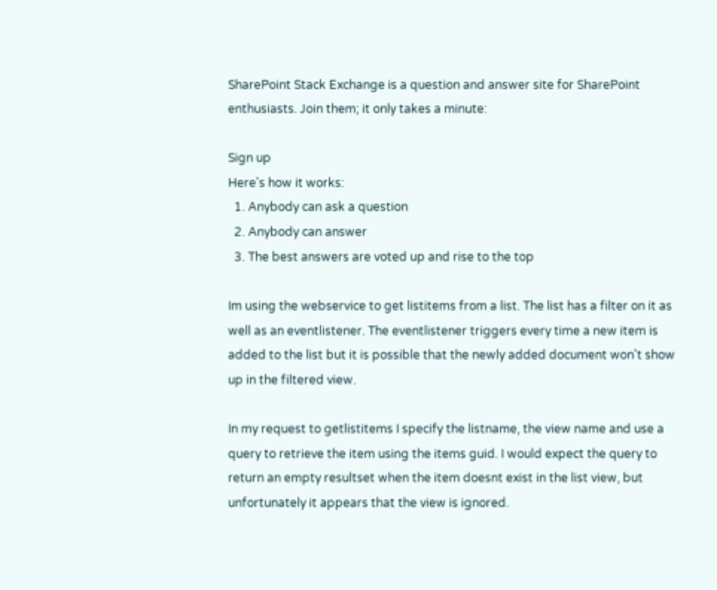SharePoint Stack Exchange is a question and answer site for SharePoint enthusiasts. Join them; it only takes a minute:

Sign up
Here's how it works:
  1. Anybody can ask a question
  2. Anybody can answer
  3. The best answers are voted up and rise to the top

Im using the webservice to get listitems from a list. The list has a filter on it as well as an eventlistener. The eventlistener triggers every time a new item is added to the list but it is possible that the newly added document won't show up in the filtered view.

In my request to getlistitems I specify the listname, the view name and use a query to retrieve the item using the items guid. I would expect the query to return an empty resultset when the item doesnt exist in the list view, but unfortunately it appears that the view is ignored.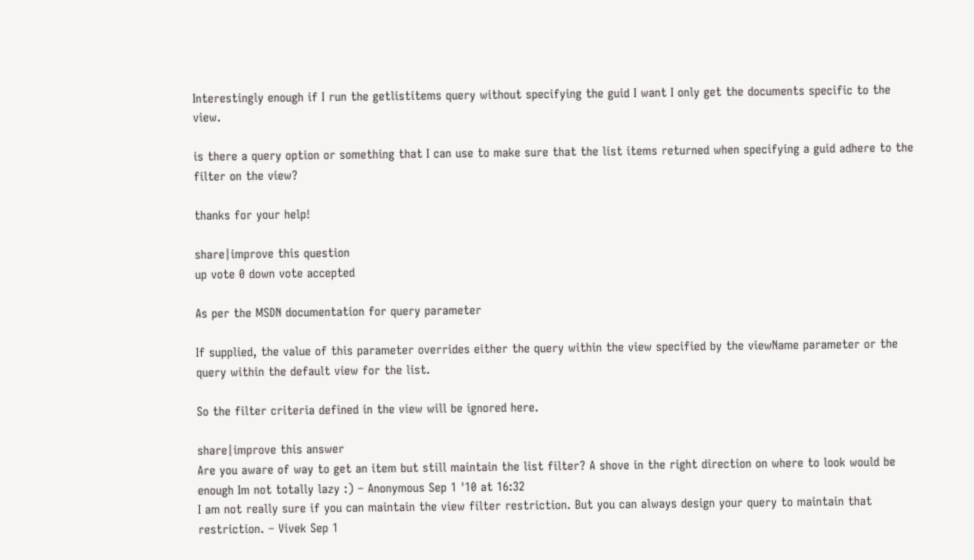Interestingly enough if I run the getlistitems query without specifying the guid I want I only get the documents specific to the view.

is there a query option or something that I can use to make sure that the list items returned when specifying a guid adhere to the filter on the view?

thanks for your help!

share|improve this question
up vote 0 down vote accepted

As per the MSDN documentation for query parameter

If supplied, the value of this parameter overrides either the query within the view specified by the viewName parameter or the query within the default view for the list.

So the filter criteria defined in the view will be ignored here.

share|improve this answer
Are you aware of way to get an item but still maintain the list filter? A shove in the right direction on where to look would be enough Im not totally lazy :) – Anonymous Sep 1 '10 at 16:32
I am not really sure if you can maintain the view filter restriction. But you can always design your query to maintain that restriction. – Vivek Sep 1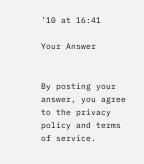'10 at 16:41

Your Answer


By posting your answer, you agree to the privacy policy and terms of service.